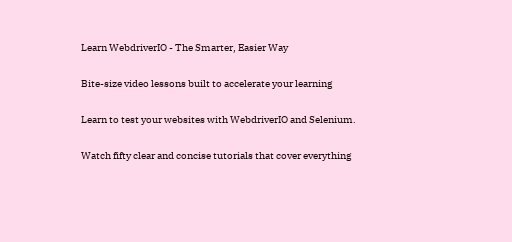Learn WebdriverIO - The Smarter, Easier Way

Bite-size video lessons built to accelerate your learning

Learn to test your websites with WebdriverIO and Selenium.

Watch fifty clear and concise tutorials that cover everything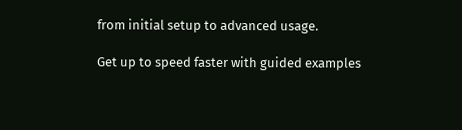from initial setup to advanced usage.

Get up to speed faster with guided examples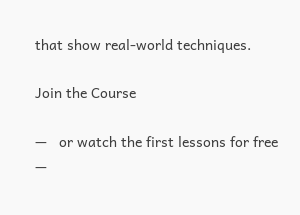that show real-world techniques.

Join the Course

—   or watch the first lessons for free   —